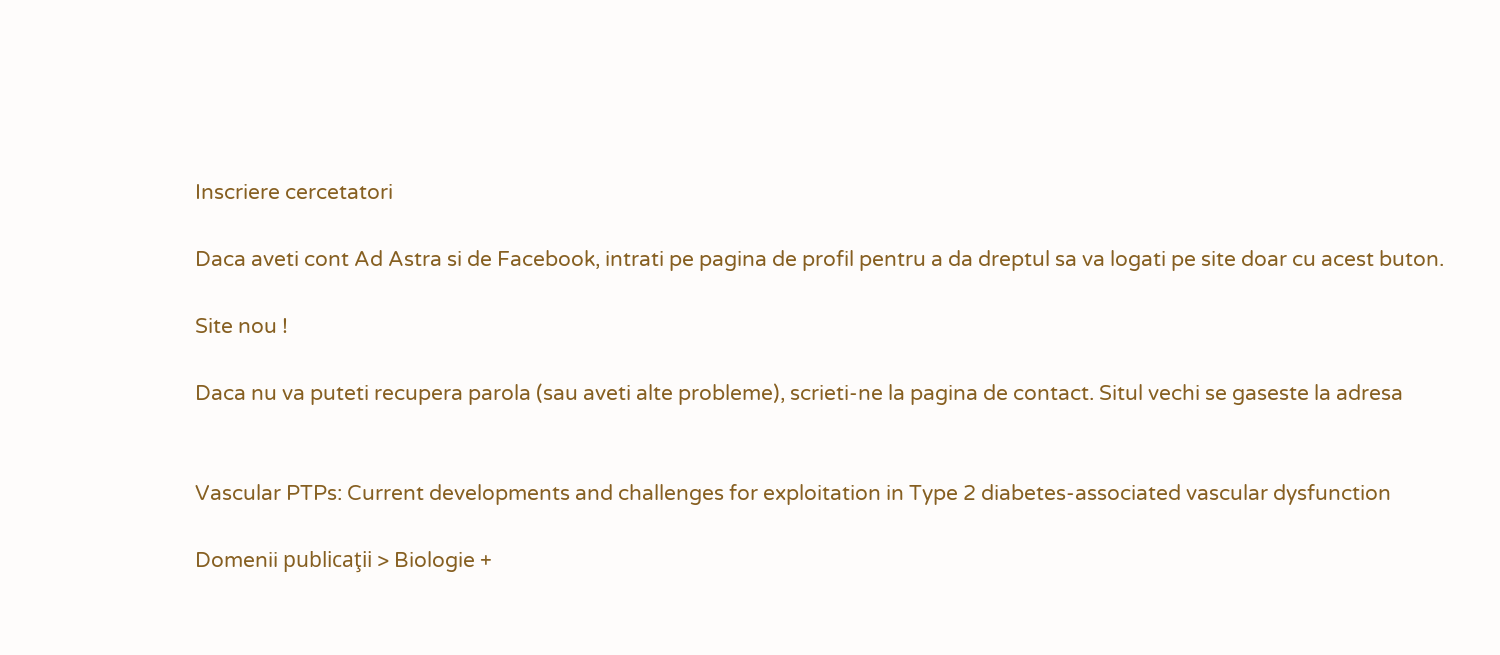Inscriere cercetatori

Daca aveti cont Ad Astra si de Facebook, intrati pe pagina de profil pentru a da dreptul sa va logati pe site doar cu acest buton.

Site nou !

Daca nu va puteti recupera parola (sau aveti alte probleme), scrieti-ne la pagina de contact. Situl vechi se gaseste la adresa


Vascular PTPs: Current developments and challenges for exploitation in Type 2 diabetes-associated vascular dysfunction

Domenii publicaţii > Biologie +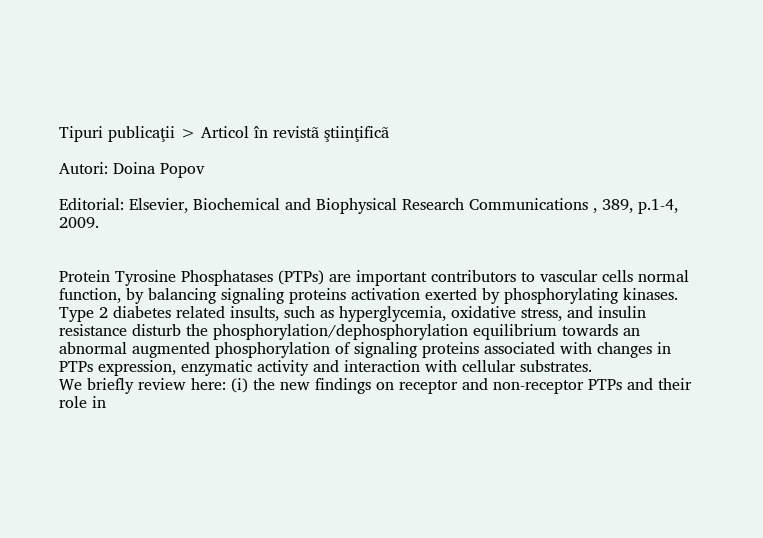Tipuri publicaţii > Articol în revistã ştiinţificã

Autori: Doina Popov

Editorial: Elsevier, Biochemical and Biophysical Research Communications , 389, p.1-4, 2009.


Protein Tyrosine Phosphatases (PTPs) are important contributors to vascular cells normal function, by balancing signaling proteins activation exerted by phosphorylating kinases. Type 2 diabetes related insults, such as hyperglycemia, oxidative stress, and insulin resistance disturb the phosphorylation/dephosphorylation equilibrium towards an abnormal augmented phosphorylation of signaling proteins associated with changes in PTPs expression, enzymatic activity and interaction with cellular substrates.
We briefly review here: (i) the new findings on receptor and non-receptor PTPs and their role in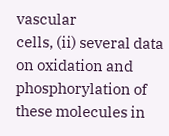vascular
cells, (ii) several data on oxidation and phosphorylation of these molecules in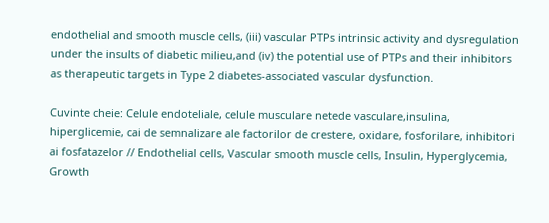endothelial and smooth muscle cells, (iii) vascular PTPs intrinsic activity and dysregulation under the insults of diabetic milieu,and (iv) the potential use of PTPs and their inhibitors as therapeutic targets in Type 2 diabetes-associated vascular dysfunction.

Cuvinte cheie: Celule endoteliale, celule musculare netede vasculare,insulina, hiperglicemie, cai de semnalizare ale factorilor de crestere, oxidare, fosforilare, inhibitori ai fosfatazelor // Endothelial cells, Vascular smooth muscle cells, Insulin, Hyperglycemia, Growth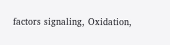factors signaling, Oxidation,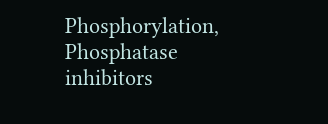Phosphorylation, Phosphatase inhibitors